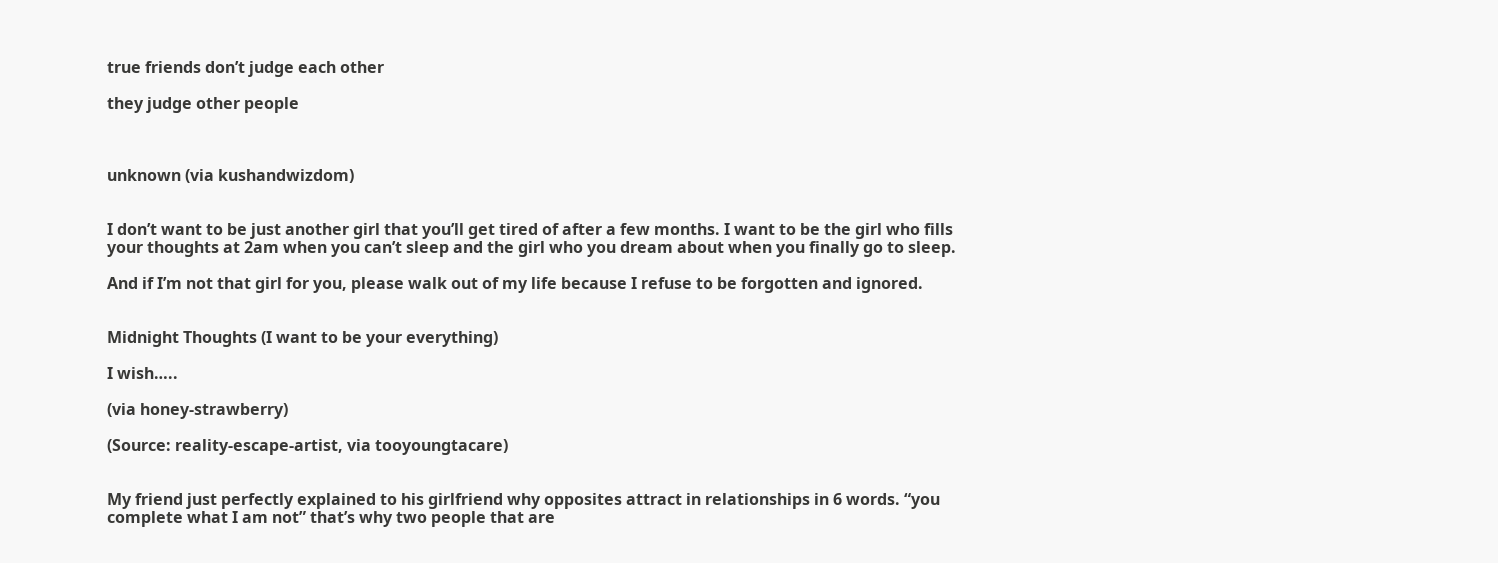true friends don’t judge each other

they judge other people



unknown (via kushandwizdom)


I don’t want to be just another girl that you’ll get tired of after a few months. I want to be the girl who fills your thoughts at 2am when you can’t sleep and the girl who you dream about when you finally go to sleep.

And if I’m not that girl for you, please walk out of my life because I refuse to be forgotten and ignored.


Midnight Thoughts (I want to be your everything)

I wish…..

(via honey-strawberry)

(Source: reality-escape-artist, via tooyoungtacare)


My friend just perfectly explained to his girlfriend why opposites attract in relationships in 6 words. “you complete what I am not” that’s why two people that are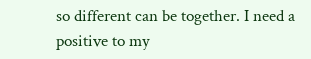so different can be together. I need a positive to my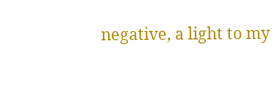negative, a light to my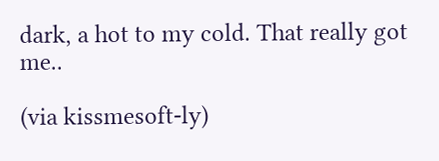dark, a hot to my cold. That really got me..

(via kissmesoft-ly)